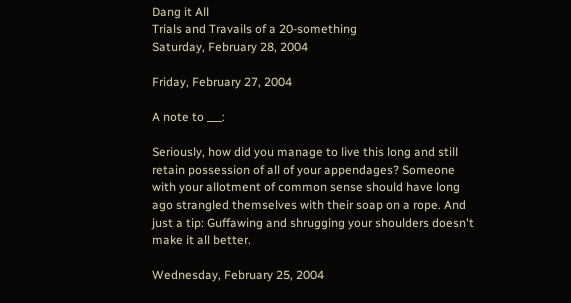Dang it All
Trials and Travails of a 20-something
Saturday, February 28, 2004

Friday, February 27, 2004

A note to ___:

Seriously, how did you manage to live this long and still retain possession of all of your appendages? Someone with your allotment of common sense should have long ago strangled themselves with their soap on a rope. And just a tip: Guffawing and shrugging your shoulders doesn't make it all better.

Wednesday, February 25, 2004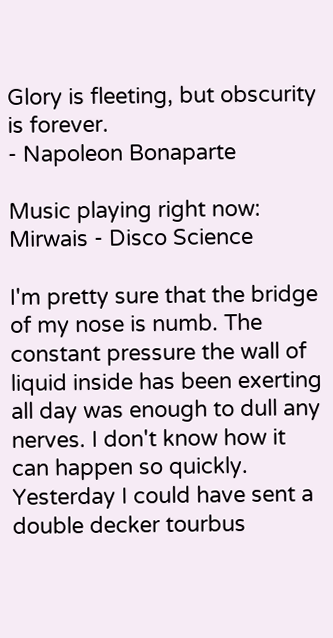Glory is fleeting, but obscurity is forever.
- Napoleon Bonaparte

Music playing right now: Mirwais - Disco Science

I'm pretty sure that the bridge of my nose is numb. The constant pressure the wall of liquid inside has been exerting all day was enough to dull any nerves. I don't know how it can happen so quickly. Yesterday I could have sent a double decker tourbus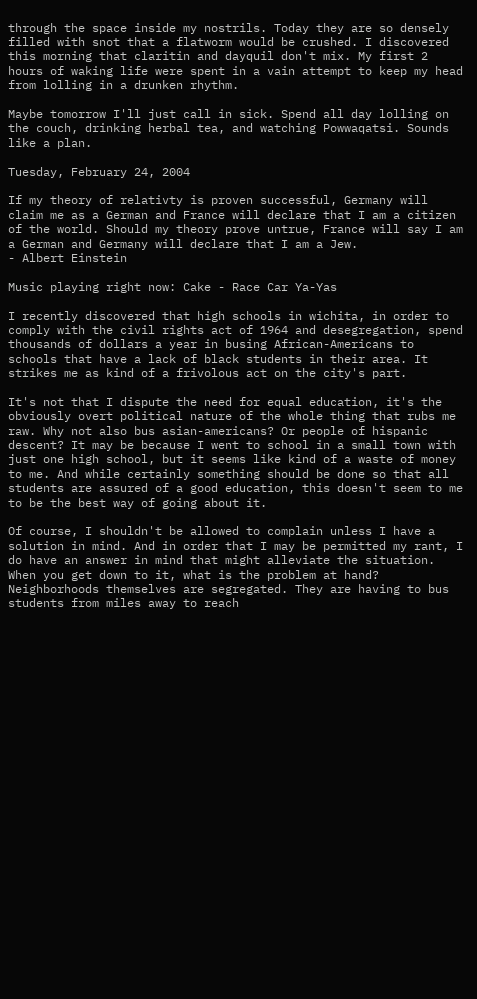through the space inside my nostrils. Today they are so densely filled with snot that a flatworm would be crushed. I discovered this morning that claritin and dayquil don't mix. My first 2 hours of waking life were spent in a vain attempt to keep my head from lolling in a drunken rhythm.

Maybe tomorrow I'll just call in sick. Spend all day lolling on the couch, drinking herbal tea, and watching Powwaqatsi. Sounds like a plan.

Tuesday, February 24, 2004

If my theory of relativty is proven successful, Germany will claim me as a German and France will declare that I am a citizen of the world. Should my theory prove untrue, France will say I am a German and Germany will declare that I am a Jew.
- Albert Einstein

Music playing right now: Cake - Race Car Ya-Yas

I recently discovered that high schools in wichita, in order to comply with the civil rights act of 1964 and desegregation, spend thousands of dollars a year in busing African-Americans to schools that have a lack of black students in their area. It strikes me as kind of a frivolous act on the city's part.

It's not that I dispute the need for equal education, it's the obviously overt political nature of the whole thing that rubs me raw. Why not also bus asian-americans? Or people of hispanic descent? It may be because I went to school in a small town with just one high school, but it seems like kind of a waste of money to me. And while certainly something should be done so that all students are assured of a good education, this doesn't seem to me to be the best way of going about it.

Of course, I shouldn't be allowed to complain unless I have a solution in mind. And in order that I may be permitted my rant, I do have an answer in mind that might alleviate the situation. When you get down to it, what is the problem at hand? Neighborhoods themselves are segregated. They are having to bus students from miles away to reach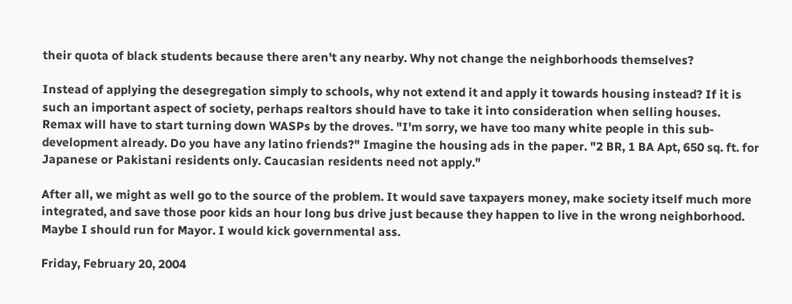their quota of black students because there aren't any nearby. Why not change the neighborhoods themselves?

Instead of applying the desegregation simply to schools, why not extend it and apply it towards housing instead? If it is such an important aspect of society, perhaps realtors should have to take it into consideration when selling houses. Remax will have to start turning down WASPs by the droves. "I'm sorry, we have too many white people in this sub-development already. Do you have any latino friends?" Imagine the housing ads in the paper. "2 BR, 1 BA Apt, 650 sq. ft. for Japanese or Pakistani residents only. Caucasian residents need not apply."

After all, we might as well go to the source of the problem. It would save taxpayers money, make society itself much more integrated, and save those poor kids an hour long bus drive just because they happen to live in the wrong neighborhood. Maybe I should run for Mayor. I would kick governmental ass.

Friday, February 20, 2004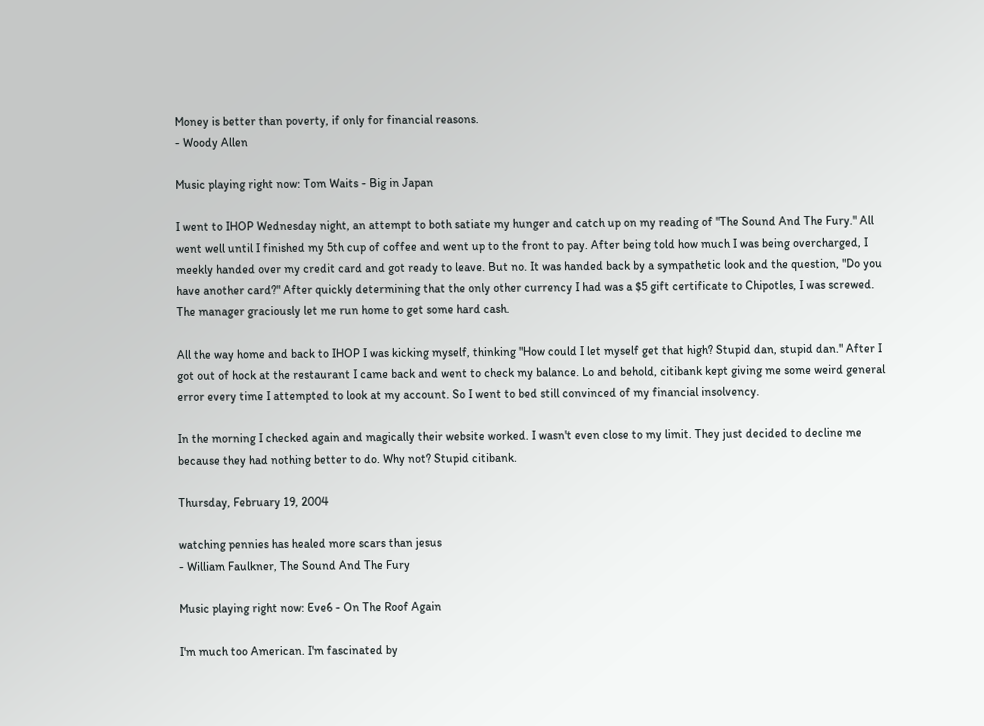Money is better than poverty, if only for financial reasons.
- Woody Allen

Music playing right now: Tom Waits - Big in Japan

I went to IHOP Wednesday night, an attempt to both satiate my hunger and catch up on my reading of "The Sound And The Fury." All went well until I finished my 5th cup of coffee and went up to the front to pay. After being told how much I was being overcharged, I meekly handed over my credit card and got ready to leave. But no. It was handed back by a sympathetic look and the question, "Do you have another card?" After quickly determining that the only other currency I had was a $5 gift certificate to Chipotles, I was screwed. The manager graciously let me run home to get some hard cash.

All the way home and back to IHOP I was kicking myself, thinking "How could I let myself get that high? Stupid dan, stupid dan." After I got out of hock at the restaurant I came back and went to check my balance. Lo and behold, citibank kept giving me some weird general error every time I attempted to look at my account. So I went to bed still convinced of my financial insolvency.

In the morning I checked again and magically their website worked. I wasn't even close to my limit. They just decided to decline me because they had nothing better to do. Why not? Stupid citibank.

Thursday, February 19, 2004

watching pennies has healed more scars than jesus
- William Faulkner, The Sound And The Fury

Music playing right now: Eve6 - On The Roof Again

I'm much too American. I'm fascinated by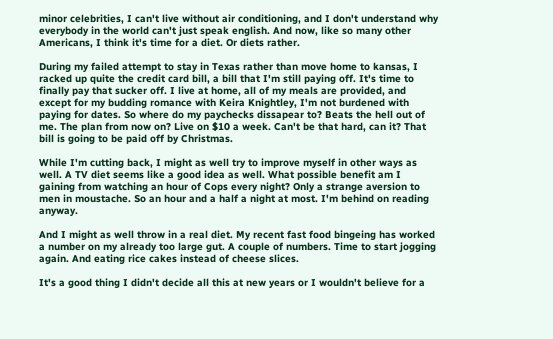minor celebrities, I can't live without air conditioning, and I don't understand why everybody in the world can't just speak english. And now, like so many other Americans, I think it's time for a diet. Or diets rather.

During my failed attempt to stay in Texas rather than move home to kansas, I racked up quite the credit card bill, a bill that I'm still paying off. It's time to finally pay that sucker off. I live at home, all of my meals are provided, and except for my budding romance with Keira Knightley, I'm not burdened with paying for dates. So where do my paychecks dissapear to? Beats the hell out of me. The plan from now on? Live on $10 a week. Can't be that hard, can it? That bill is going to be paid off by Christmas.

While I'm cutting back, I might as well try to improve myself in other ways as well. A TV diet seems like a good idea as well. What possible benefit am I gaining from watching an hour of Cops every night? Only a strange aversion to men in moustache. So an hour and a half a night at most. I'm behind on reading anyway.

And I might as well throw in a real diet. My recent fast food bingeing has worked a number on my already too large gut. A couple of numbers. Time to start jogging again. And eating rice cakes instead of cheese slices.

It's a good thing I didn't decide all this at new years or I wouldn't believe for a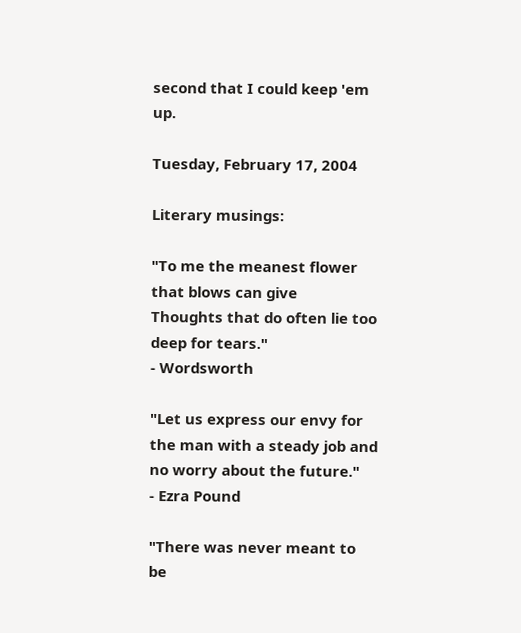second that I could keep 'em up.

Tuesday, February 17, 2004

Literary musings:

"To me the meanest flower that blows can give
Thoughts that do often lie too deep for tears."
- Wordsworth

"Let us express our envy for the man with a steady job and no worry about the future."
- Ezra Pound

"There was never meant to be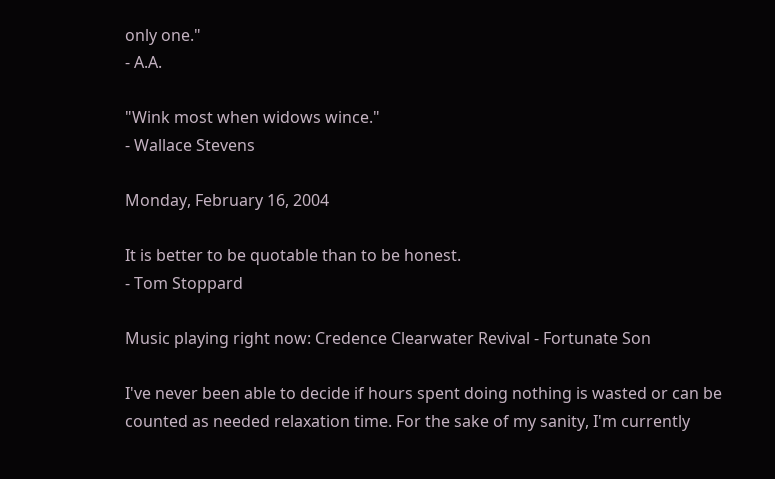only one."
- A.A.

"Wink most when widows wince."
- Wallace Stevens

Monday, February 16, 2004

It is better to be quotable than to be honest.
- Tom Stoppard

Music playing right now: Credence Clearwater Revival - Fortunate Son

I've never been able to decide if hours spent doing nothing is wasted or can be counted as needed relaxation time. For the sake of my sanity, I'm currently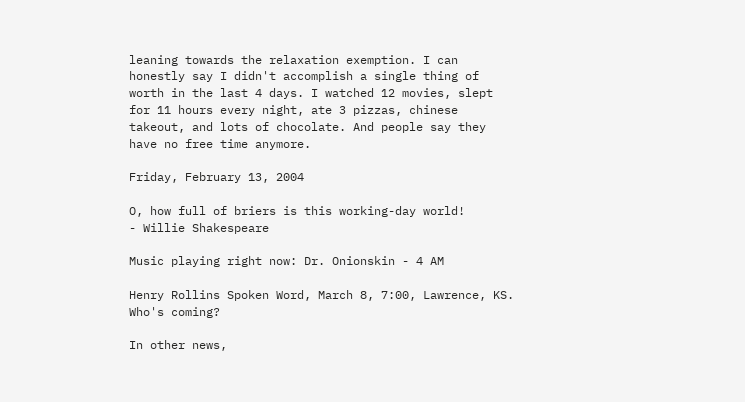leaning towards the relaxation exemption. I can honestly say I didn't accomplish a single thing of worth in the last 4 days. I watched 12 movies, slept for 11 hours every night, ate 3 pizzas, chinese takeout, and lots of chocolate. And people say they have no free time anymore.

Friday, February 13, 2004

O, how full of briers is this working-day world!
- Willie Shakespeare

Music playing right now: Dr. Onionskin - 4 AM

Henry Rollins Spoken Word, March 8, 7:00, Lawrence, KS. Who's coming?

In other news,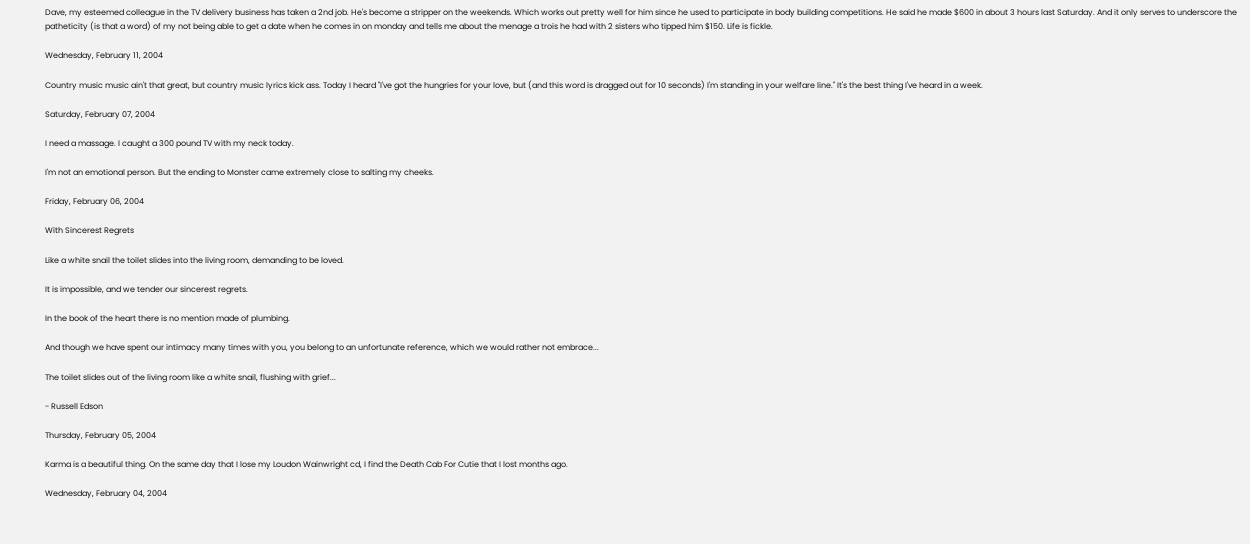Dave, my esteemed colleague in the TV delivery business has taken a 2nd job. He's become a stripper on the weekends. Which works out pretty well for him since he used to participate in body building competitions. He said he made $600 in about 3 hours last Saturday. And it only serves to underscore the patheticity (is that a word) of my not being able to get a date when he comes in on monday and tells me about the menage a trois he had with 2 sisters who tipped him $150. Life is fickle.

Wednesday, February 11, 2004

Country music music ain't that great, but country music lyrics kick ass. Today I heard "I've got the hungries for your love, but (and this word is dragged out for 10 seconds) I'm standing in your welfare line." It's the best thing I've heard in a week.

Saturday, February 07, 2004

I need a massage. I caught a 300 pound TV with my neck today.

I'm not an emotional person. But the ending to Monster came extremely close to salting my cheeks.

Friday, February 06, 2004

With Sincerest Regrets

Like a white snail the toilet slides into the living room, demanding to be loved.

It is impossible, and we tender our sincerest regrets.

In the book of the heart there is no mention made of plumbing.

And though we have spent our intimacy many times with you, you belong to an unfortunate reference, which we would rather not embrace...

The toilet slides out of the living room like a white snail, flushing with grief...

- Russell Edson

Thursday, February 05, 2004

Karma is a beautiful thing. On the same day that I lose my Loudon Wainwright cd, I find the Death Cab For Cutie that I lost months ago.

Wednesday, February 04, 2004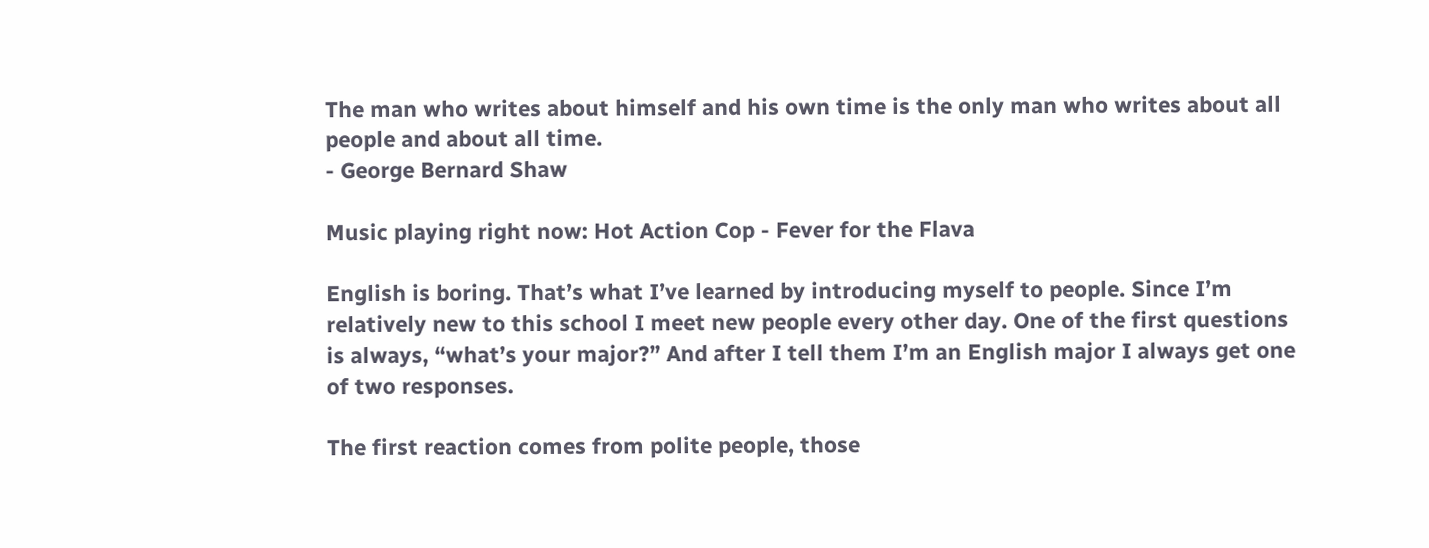The man who writes about himself and his own time is the only man who writes about all people and about all time.
- George Bernard Shaw

Music playing right now: Hot Action Cop - Fever for the Flava

English is boring. That’s what I’ve learned by introducing myself to people. Since I’m relatively new to this school I meet new people every other day. One of the first questions is always, “what’s your major?” And after I tell them I’m an English major I always get one of two responses.

The first reaction comes from polite people, those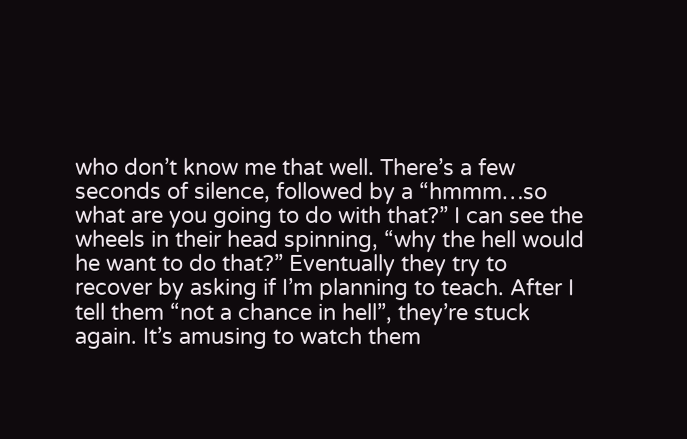who don’t know me that well. There’s a few seconds of silence, followed by a “hmmm…so what are you going to do with that?” I can see the wheels in their head spinning, “why the hell would he want to do that?” Eventually they try to recover by asking if I’m planning to teach. After I tell them “not a chance in hell”, they’re stuck again. It’s amusing to watch them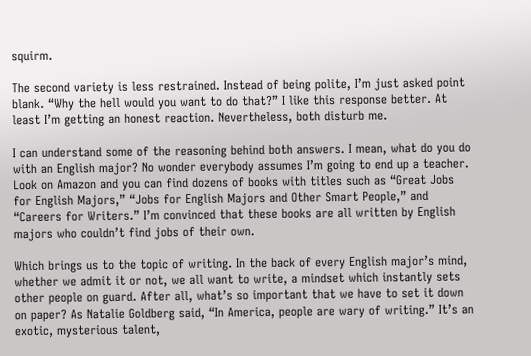squirm.

The second variety is less restrained. Instead of being polite, I’m just asked point blank. “Why the hell would you want to do that?” I like this response better. At least I’m getting an honest reaction. Nevertheless, both disturb me.

I can understand some of the reasoning behind both answers. I mean, what do you do with an English major? No wonder everybody assumes I’m going to end up a teacher. Look on Amazon and you can find dozens of books with titles such as “Great Jobs for English Majors,” “Jobs for English Majors and Other Smart People,” and “Careers for Writers.” I’m convinced that these books are all written by English majors who couldn’t find jobs of their own.

Which brings us to the topic of writing. In the back of every English major’s mind, whether we admit it or not, we all want to write, a mindset which instantly sets other people on guard. After all, what’s so important that we have to set it down on paper? As Natalie Goldberg said, “In America, people are wary of writing.” It’s an exotic, mysterious talent,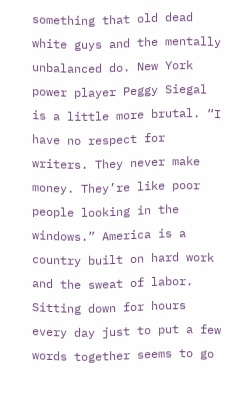something that old dead white guys and the mentally unbalanced do. New York power player Peggy Siegal is a little more brutal. “I have no respect for writers. They never make money. They’re like poor people looking in the windows.” America is a country built on hard work and the sweat of labor. Sitting down for hours every day just to put a few words together seems to go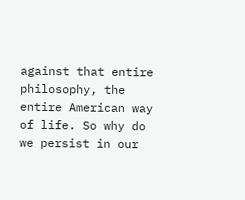against that entire philosophy, the entire American way of life. So why do we persist in our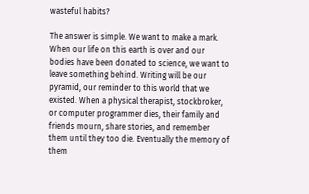wasteful habits?

The answer is simple. We want to make a mark. When our life on this earth is over and our bodies have been donated to science, we want to leave something behind. Writing will be our pyramid, our reminder to this world that we existed. When a physical therapist, stockbroker, or computer programmer dies, their family and friends mourn, share stories, and remember them until they too die. Eventually the memory of them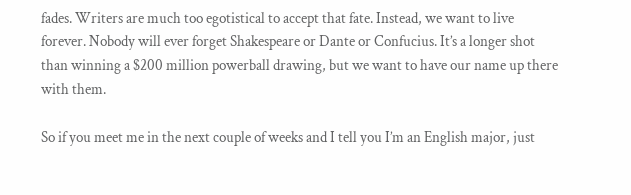fades. Writers are much too egotistical to accept that fate. Instead, we want to live forever. Nobody will ever forget Shakespeare or Dante or Confucius. It’s a longer shot than winning a $200 million powerball drawing, but we want to have our name up there with them.

So if you meet me in the next couple of weeks and I tell you I’m an English major, just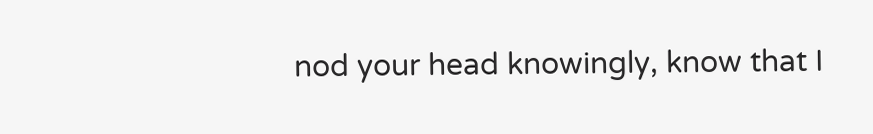nod your head knowingly, know that I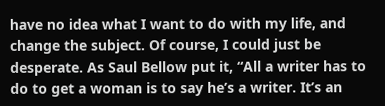have no idea what I want to do with my life, and change the subject. Of course, I could just be desperate. As Saul Bellow put it, “All a writer has to do to get a woman is to say he’s a writer. It’s an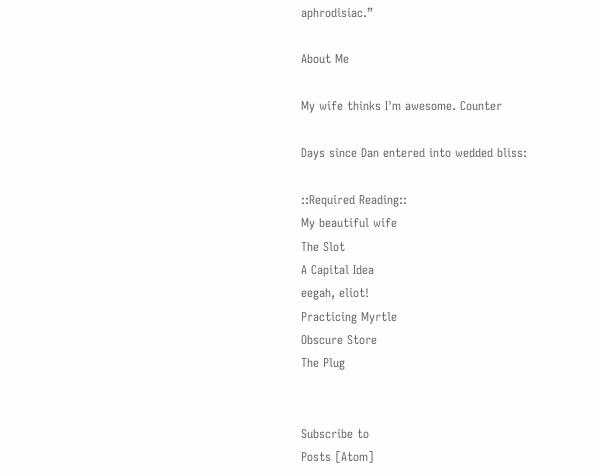aphrodisiac.”

About Me

My wife thinks I'm awesome. Counter

Days since Dan entered into wedded bliss:

::Required Reading::
My beautiful wife
The Slot
A Capital Idea
eegah, eliot!
Practicing Myrtle
Obscure Store
The Plug


Subscribe to
Posts [Atom]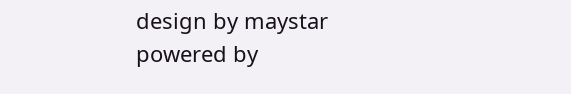design by maystar
powered by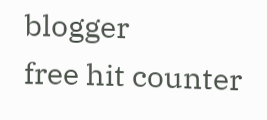blogger
free hit counter